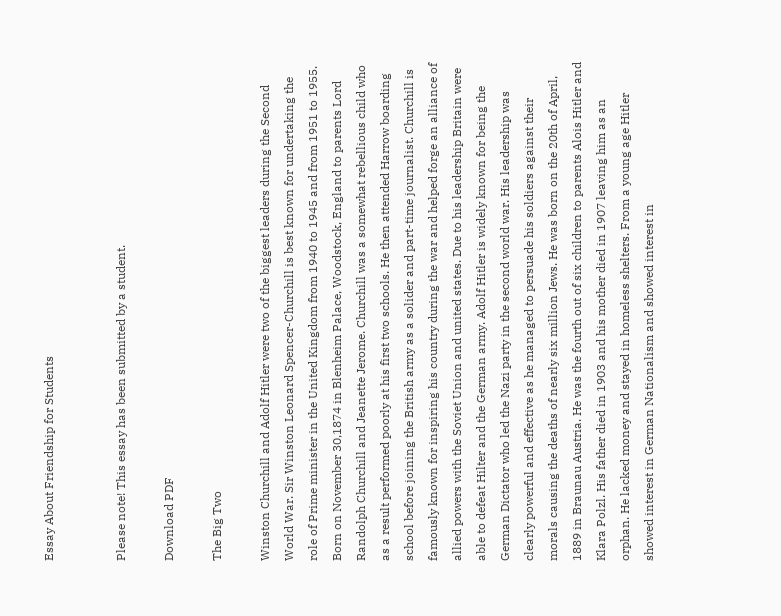Essay About Friendship for Students


Please note! This essay has been submitted by a student.

Download PDF

The Big Two

Winston Churchill and Adolf Hitler were two of the biggest leaders during the Second World War. Sir Winston Leonard Spencer-Churchill is best known for undertaking the role of Prime minister in the United Kingdom from 1940 to 1945 and from 1951 to 1955. Born on November 30,1874 in Blenheim Palace, Woodstock, England to parents Lord Randolph Churchill and Jeanette Jerome. Churchill was a somewhat rebellious child who as a result performed poorly at his first two schools. He then attended Harrow boarding school before joining the British army as a solider and part-time journalist. Churchill is famously known for inspiring his country during the war and helped forge an alliance of allied powers with the Soviet Union and united states. Due to his leadership Britain were able to defeat Hilter and the German army. Adolf Hitler is widely known for being the German Dictator who led the Nazi party in the second world war. His leadership was clearly powerful and effective as he managed to persuade his soldiers against their morals causing the deaths of nearly six million Jews. He was born on the 20th of April, 1889 in Braunau Austria. He was the fourth out of six children to parents Alois Hitler and Klara Polzl. His father died in 1903 and his mother died in 1907 leaving him as an orphan. He lacked money and stayed in homeless shelters. From a young age Hitler showed interest in German Nationalism and showed interest in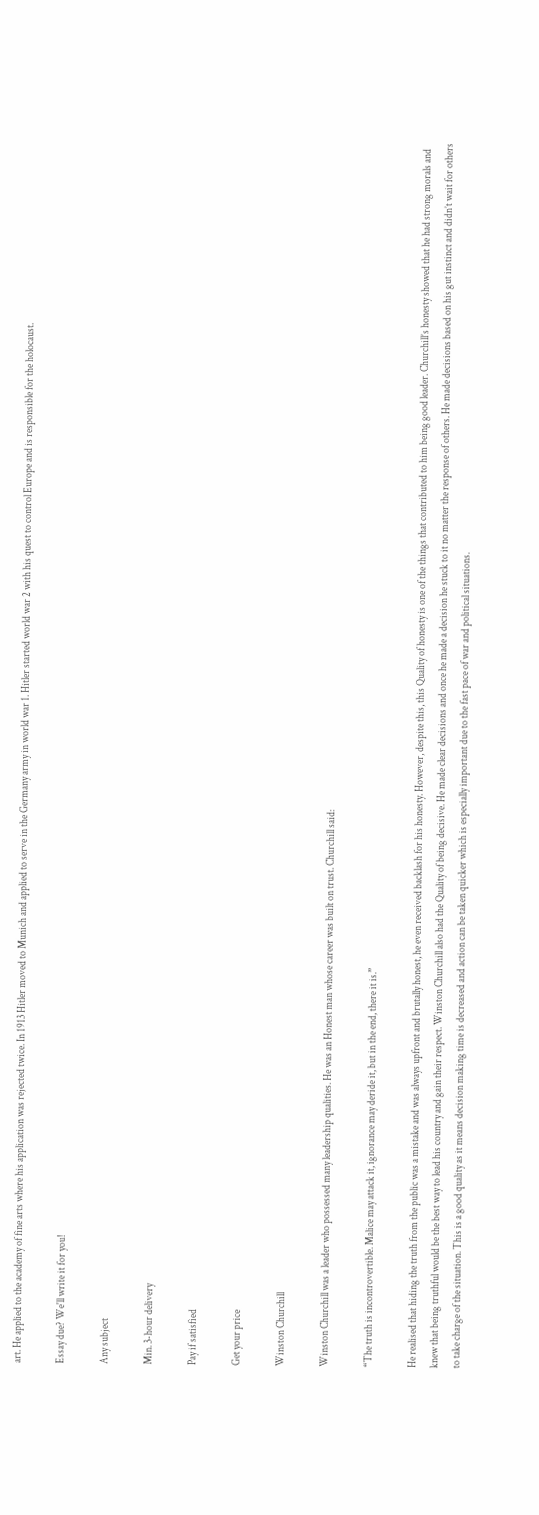art. He applied to the academy of fine arts where his application was rejected twice. In 1913 Hitler moved to Munich and applied to serve in the Germany army in world war 1. Hitler started world war 2 with his quest to control Europe and is responsible for the holocaust.

Essay due? We'll write it for you!

Any subject

Min. 3-hour delivery

Pay if satisfied

Get your price

Winston Churchill

Winston Churchill was a leader who possessed many leadership qualities. He was an Honest man whose career was built on trust. Churchill said:

“The truth is incontrovertible. Malice may attack it, ignorance may deride it, but in the end, there it is.”

He realised that hiding the truth from the public was a mistake and was always upfront and brutally honest, he even received backlash for his honesty. However, despite this, this Quality of honesty is one of the things that contributed to him being good leader. Churchill’s honesty showed that he had strong morals and knew that being truthful would be the best way to lead his country and gain their respect. Winston Churchill also had the Quality of being decisive. He made clear decisions and once he made a decision he stuck to it no matter the response of others. He made decisions based on his gut instinct and didn’t wait for others to take charge of the situation. This is a good quality as it means decision making time is decreased and action can be taken quicker which is especially important due to the fast pace of war and political situations.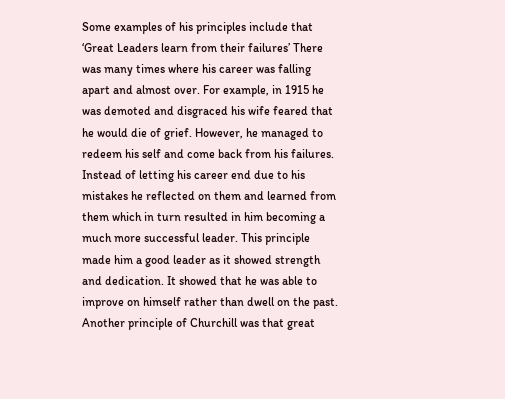Some examples of his principles include that ‘Great Leaders learn from their failures’ There was many times where his career was falling apart and almost over. For example, in 1915 he was demoted and disgraced his wife feared that he would die of grief. However, he managed to redeem his self and come back from his failures. Instead of letting his career end due to his mistakes he reflected on them and learned from them which in turn resulted in him becoming a much more successful leader. This principle made him a good leader as it showed strength and dedication. It showed that he was able to improve on himself rather than dwell on the past. Another principle of Churchill was that great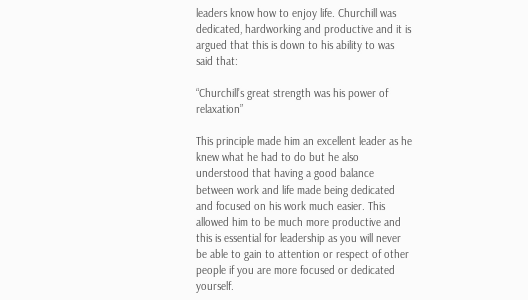leaders know how to enjoy life. Churchill was dedicated, hardworking and productive and it is argued that this is down to his ability to was said that:

“Churchill’s great strength was his power of relaxation”

This principle made him an excellent leader as he knew what he had to do but he also understood that having a good balance between work and life made being dedicated and focused on his work much easier. This allowed him to be much more productive and this is essential for leadership as you will never be able to gain to attention or respect of other people if you are more focused or dedicated yourself.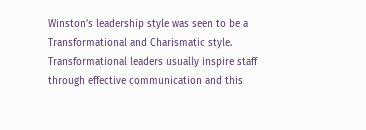Winston’s leadership style was seen to be a Transformational and Charismatic style. Transformational leaders usually inspire staff through effective communication and this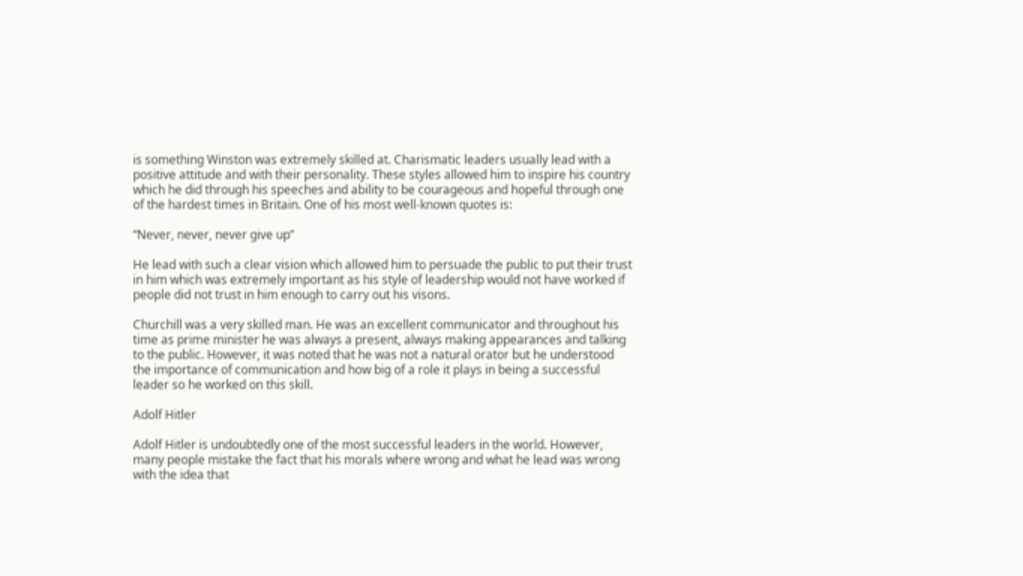is something Winston was extremely skilled at. Charismatic leaders usually lead with a positive attitude and with their personality. These styles allowed him to inspire his country which he did through his speeches and ability to be courageous and hopeful through one of the hardest times in Britain. One of his most well-known quotes is:

“Never, never, never give up”

He lead with such a clear vision which allowed him to persuade the public to put their trust in him which was extremely important as his style of leadership would not have worked if people did not trust in him enough to carry out his visons.

Churchill was a very skilled man. He was an excellent communicator and throughout his time as prime minister he was always a present, always making appearances and talking to the public. However, it was noted that he was not a natural orator but he understood the importance of communication and how big of a role it plays in being a successful leader so he worked on this skill.

Adolf Hitler

Adolf Hitler is undoubtedly one of the most successful leaders in the world. However, many people mistake the fact that his morals where wrong and what he lead was wrong with the idea that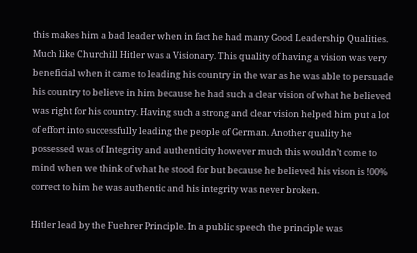this makes him a bad leader when in fact he had many Good Leadership Qualities. Much like Churchill Hitler was a Visionary. This quality of having a vision was very beneficial when it came to leading his country in the war as he was able to persuade his country to believe in him because he had such a clear vision of what he believed was right for his country. Having such a strong and clear vision helped him put a lot of effort into successfully leading the people of German. Another quality he possessed was of Integrity and authenticity however much this wouldn’t come to mind when we think of what he stood for but because he believed his vison is !00% correct to him he was authentic and his integrity was never broken.

Hitler lead by the Fuehrer Principle. In a public speech the principle was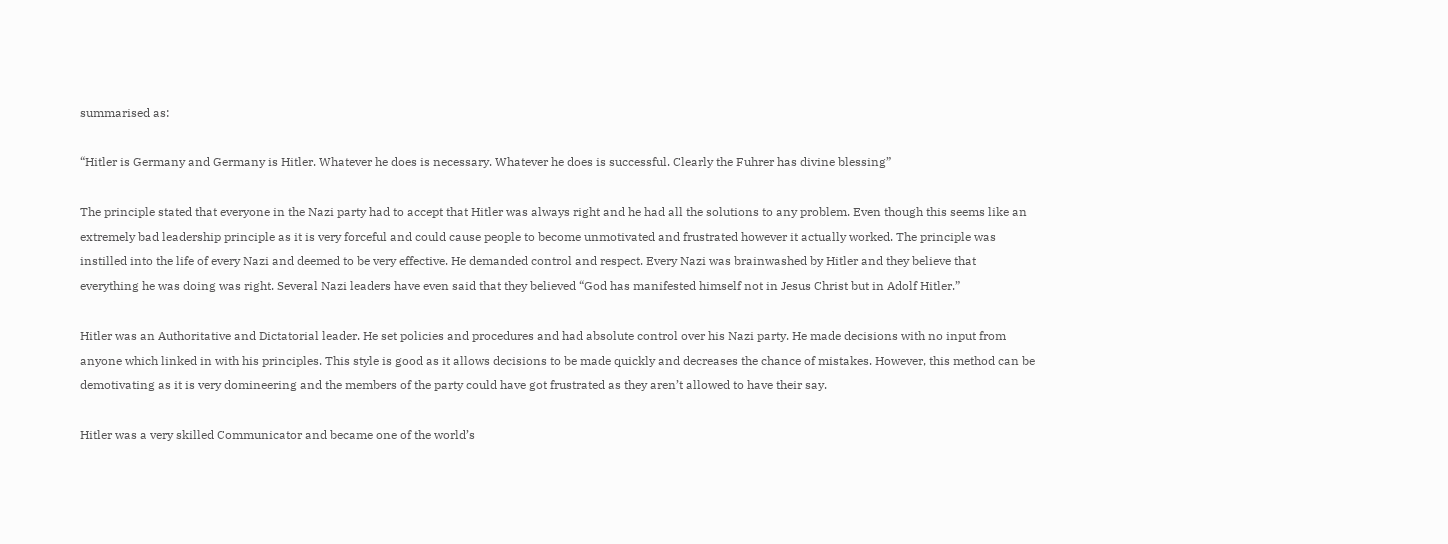summarised as:

“Hitler is Germany and Germany is Hitler. Whatever he does is necessary. Whatever he does is successful. Clearly the Fuhrer has divine blessing”

The principle stated that everyone in the Nazi party had to accept that Hitler was always right and he had all the solutions to any problem. Even though this seems like an extremely bad leadership principle as it is very forceful and could cause people to become unmotivated and frustrated however it actually worked. The principle was instilled into the life of every Nazi and deemed to be very effective. He demanded control and respect. Every Nazi was brainwashed by Hitler and they believe that everything he was doing was right. Several Nazi leaders have even said that they believed “God has manifested himself not in Jesus Christ but in Adolf Hitler.”

Hitler was an Authoritative and Dictatorial leader. He set policies and procedures and had absolute control over his Nazi party. He made decisions with no input from anyone which linked in with his principles. This style is good as it allows decisions to be made quickly and decreases the chance of mistakes. However, this method can be demotivating as it is very domineering and the members of the party could have got frustrated as they aren’t allowed to have their say.

Hitler was a very skilled Communicator and became one of the world’s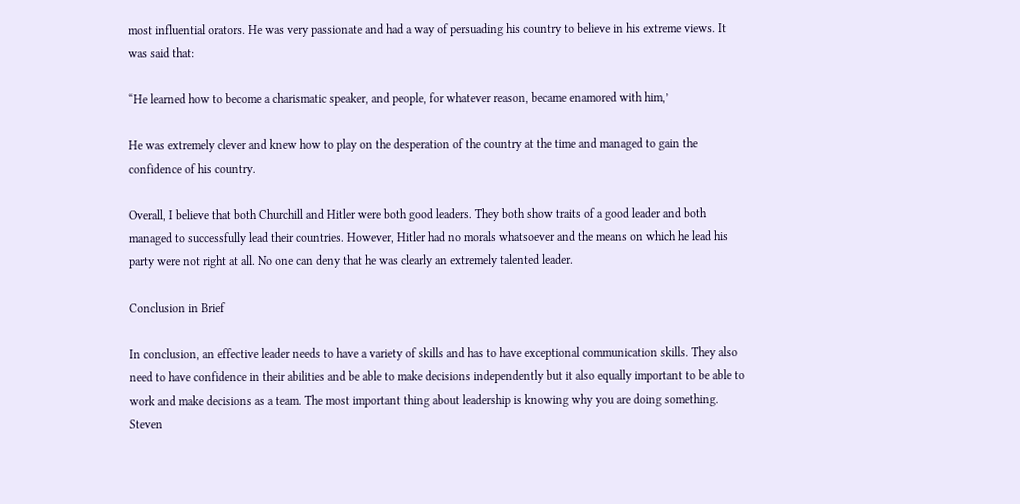most influential orators. He was very passionate and had a way of persuading his country to believe in his extreme views. It was said that:

“He learned how to become a charismatic speaker, and people, for whatever reason, became enamored with him,’

He was extremely clever and knew how to play on the desperation of the country at the time and managed to gain the confidence of his country.

Overall, I believe that both Churchill and Hitler were both good leaders. They both show traits of a good leader and both managed to successfully lead their countries. However, Hitler had no morals whatsoever and the means on which he lead his party were not right at all. No one can deny that he was clearly an extremely talented leader.

Conclusion in Brief

In conclusion, an effective leader needs to have a variety of skills and has to have exceptional communication skills. They also need to have confidence in their abilities and be able to make decisions independently but it also equally important to be able to work and make decisions as a team. The most important thing about leadership is knowing why you are doing something. Steven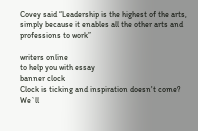Covey said “Leadership is the highest of the arts, simply because it enables all the other arts and professions to work”

writers online
to help you with essay
banner clock
Clock is ticking and inspiration doesn't come?
We`ll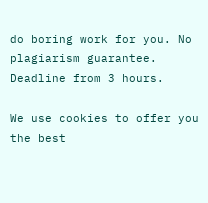do boring work for you. No plagiarism guarantee. Deadline from 3 hours.

We use cookies to offer you the best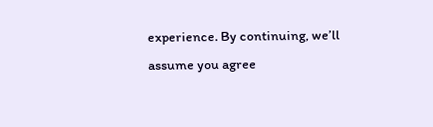experience. By continuing, we’ll assume you agree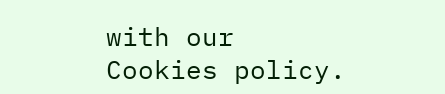with our Cookies policy.